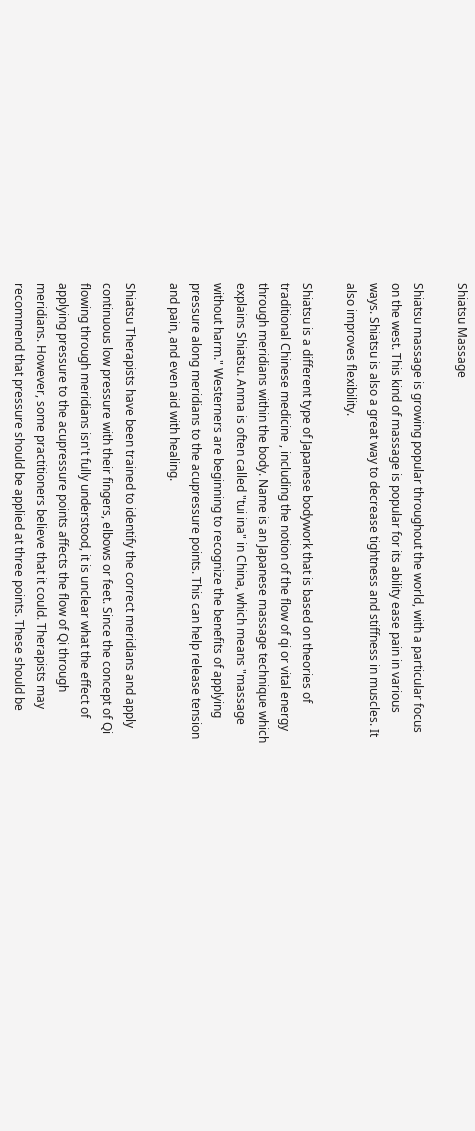Shiatsu Massage

Shiatsu massage is growing popular throughout the world, with a particular focus on the west. This kind of massage is popular for its ability ease pain in various ways. Shiatsu is also a great way to decrease tightness and stiffness in muscles. It also improves flexibility.

Shiatsu is a different type of Japanese bodywork that is based on theories of traditional Chinese medicine , including the notion of the flow of qi or vital energy through meridians within the body. Name is an Japanese massage technique which explains Shiatsu. Anma is often called "tui ina" in China, which means "massage without harm." Westerners are beginning to recognize the benefits of applying pressure along meridians to the acupressure points. This can help release tension and pain, and even aid with healing.

Shiatsu Therapists have been trained to identify the correct meridians and apply continuous low pressure with their fingers, elbows or feet. Since the concept of Qi flowing through meridians isn't fully understood, it is unclear what the effect of applying pressure to the acupressure points affects the flow of Qi through meridians. However, some practitioners believe that it could. Therapists may recommend that pressure should be applied at three points. These should be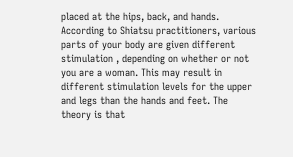placed at the hips, back, and hands. According to Shiatsu practitioners, various parts of your body are given different stimulation , depending on whether or not you are a woman. This may result in different stimulation levels for the upper and legs than the hands and feet. The theory is that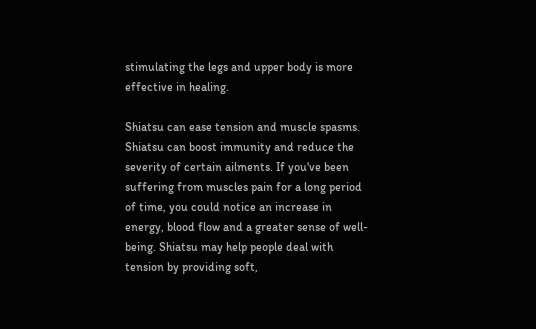stimulating the legs and upper body is more effective in healing.

Shiatsu can ease tension and muscle spasms. Shiatsu can boost immunity and reduce the severity of certain ailments. If you've been suffering from muscles pain for a long period of time, you could notice an increase in energy, blood flow and a greater sense of well-being. Shiatsu may help people deal with tension by providing soft,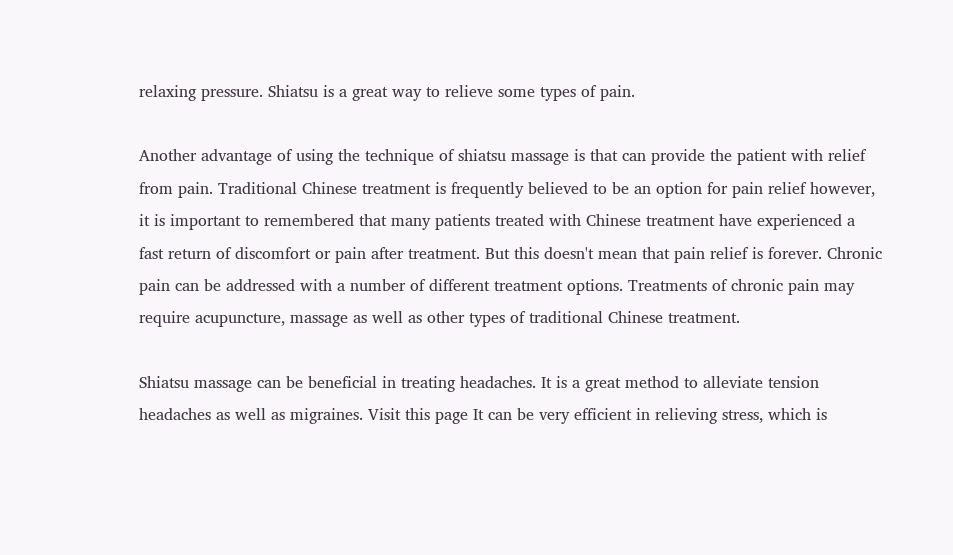relaxing pressure. Shiatsu is a great way to relieve some types of pain.

Another advantage of using the technique of shiatsu massage is that can provide the patient with relief from pain. Traditional Chinese treatment is frequently believed to be an option for pain relief however, it is important to remembered that many patients treated with Chinese treatment have experienced a fast return of discomfort or pain after treatment. But this doesn't mean that pain relief is forever. Chronic pain can be addressed with a number of different treatment options. Treatments of chronic pain may require acupuncture, massage as well as other types of traditional Chinese treatment.

Shiatsu massage can be beneficial in treating headaches. It is a great method to alleviate tension headaches as well as migraines. Visit this page It can be very efficient in relieving stress, which is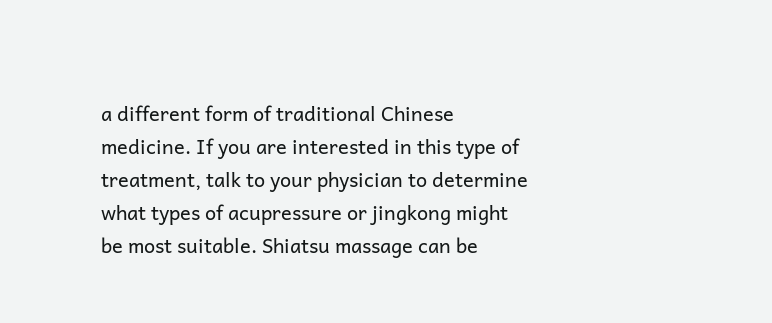a different form of traditional Chinese medicine. If you are interested in this type of treatment, talk to your physician to determine what types of acupressure or jingkong might be most suitable. Shiatsu massage can be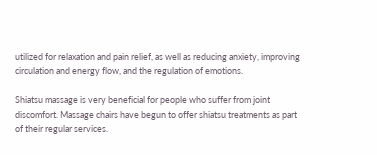utilized for relaxation and pain relief, as well as reducing anxiety, improving circulation and energy flow, and the regulation of emotions.

Shiatsu massage is very beneficial for people who suffer from joint discomfort. Massage chairs have begun to offer shiatsu treatments as part of their regular services.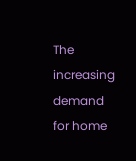The increasing demand for home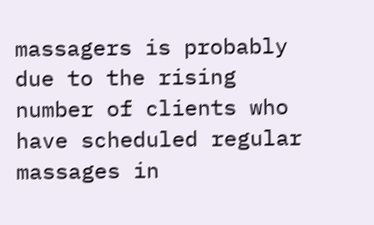massagers is probably due to the rising number of clients who have scheduled regular massages in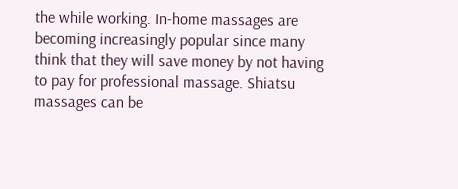the while working. In-home massages are becoming increasingly popular since many think that they will save money by not having to pay for professional massage. Shiatsu massages can be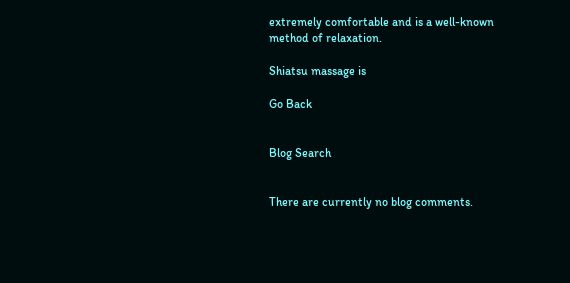extremely comfortable and is a well-known method of relaxation.

Shiatsu massage is

Go Back


Blog Search


There are currently no blog comments.